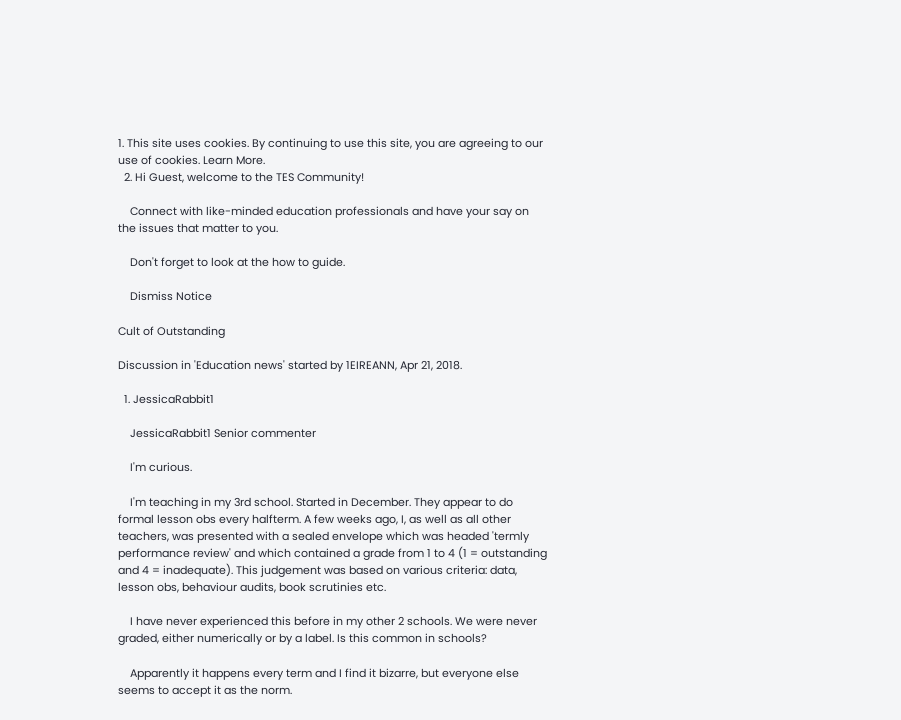1. This site uses cookies. By continuing to use this site, you are agreeing to our use of cookies. Learn More.
  2. Hi Guest, welcome to the TES Community!

    Connect with like-minded education professionals and have your say on the issues that matter to you.

    Don't forget to look at the how to guide.

    Dismiss Notice

Cult of Outstanding

Discussion in 'Education news' started by 1EIREANN, Apr 21, 2018.

  1. JessicaRabbit1

    JessicaRabbit1 Senior commenter

    I'm curious.

    I'm teaching in my 3rd school. Started in December. They appear to do formal lesson obs every halfterm. A few weeks ago, I, as well as all other teachers, was presented with a sealed envelope which was headed 'termly performance review' and which contained a grade from 1 to 4 (1 = outstanding and 4 = inadequate). This judgement was based on various criteria: data, lesson obs, behaviour audits, book scrutinies etc.

    I have never experienced this before in my other 2 schools. We were never graded, either numerically or by a label. Is this common in schools?

    Apparently it happens every term and I find it bizarre, but everyone else seems to accept it as the norm.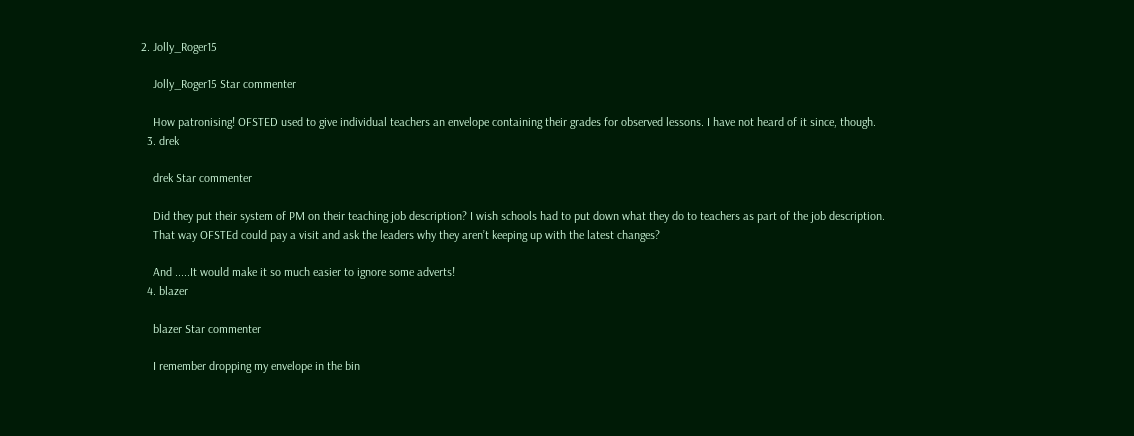2. Jolly_Roger15

    Jolly_Roger15 Star commenter

    How patronising! OFSTED used to give individual teachers an envelope containing their grades for observed lessons. I have not heard of it since, though.
  3. drek

    drek Star commenter

    Did they put their system of PM on their teaching job description? I wish schools had to put down what they do to teachers as part of the job description.
    That way OFSTEd could pay a visit and ask the leaders why they aren’t keeping up with the latest changes?

    And .....It would make it so much easier to ignore some adverts!
  4. blazer

    blazer Star commenter

    I remember dropping my envelope in the bin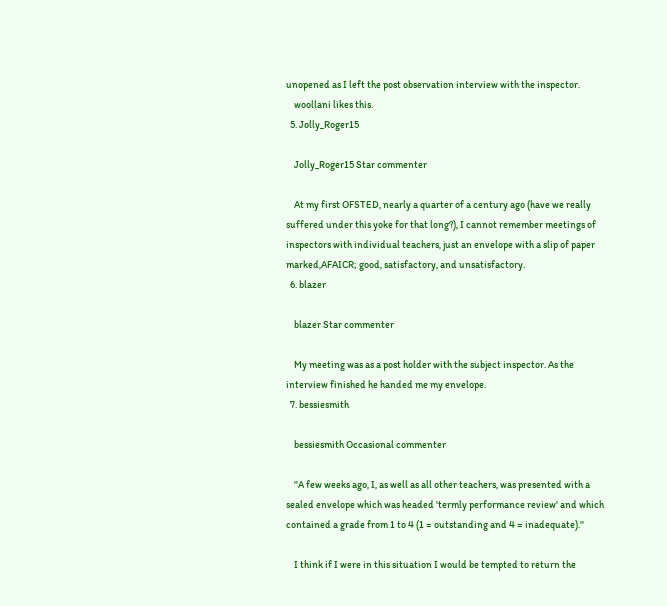unopened as I left the post observation interview with the inspector.
    woollani likes this.
  5. Jolly_Roger15

    Jolly_Roger15 Star commenter

    At my first OFSTED, nearly a quarter of a century ago (have we really suffered under this yoke for that long?), I cannot remember meetings of inspectors with individual teachers, just an envelope with a slip of paper marked,AFAICR; good, satisfactory, and unsatisfactory.
  6. blazer

    blazer Star commenter

    My meeting was as a post holder with the subject inspector. As the interview finished he handed me my envelope.
  7. bessiesmith

    bessiesmith Occasional commenter

    ''A few weeks ago, I, as well as all other teachers, was presented with a sealed envelope which was headed 'termly performance review' and which contained a grade from 1 to 4 (1 = outstanding and 4 = inadequate).''

    I think if I were in this situation I would be tempted to return the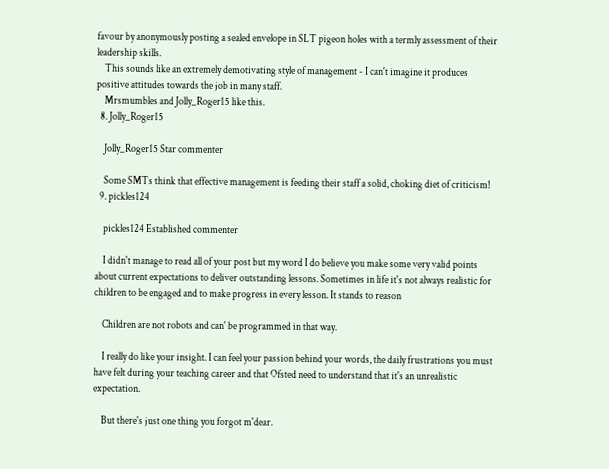favour by anonymously posting a sealed envelope in SLT pigeon holes with a termly assessment of their leadership skills.
    This sounds like an extremely demotivating style of management - I can't imagine it produces positive attitudes towards the job in many staff.
    Mrsmumbles and Jolly_Roger15 like this.
  8. Jolly_Roger15

    Jolly_Roger15 Star commenter

    Some SMTs think that effective management is feeding their staff a solid, choking diet of criticism!
  9. pickles124

    pickles124 Established commenter

    I didn't manage to read all of your post but my word I do believe you make some very valid points about current expectations to deliver outstanding lessons. Sometimes in life it's not always realistic for children to be engaged and to make progress in every lesson. It stands to reason

    Children are not robots and can' be programmed in that way.

    I really do like your insight. I can feel your passion behind your words, the daily frustrations you must have felt during your teaching career and that Ofsted need to understand that it's an unrealistic expectation.

    But there's just one thing you forgot m'dear.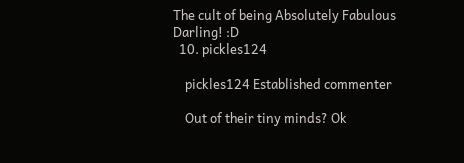The cult of being Absolutely Fabulous Darling! :D
  10. pickles124

    pickles124 Established commenter

    Out of their tiny minds? Ok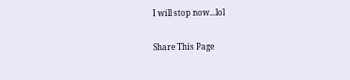I will stop now...lol

Share This Page